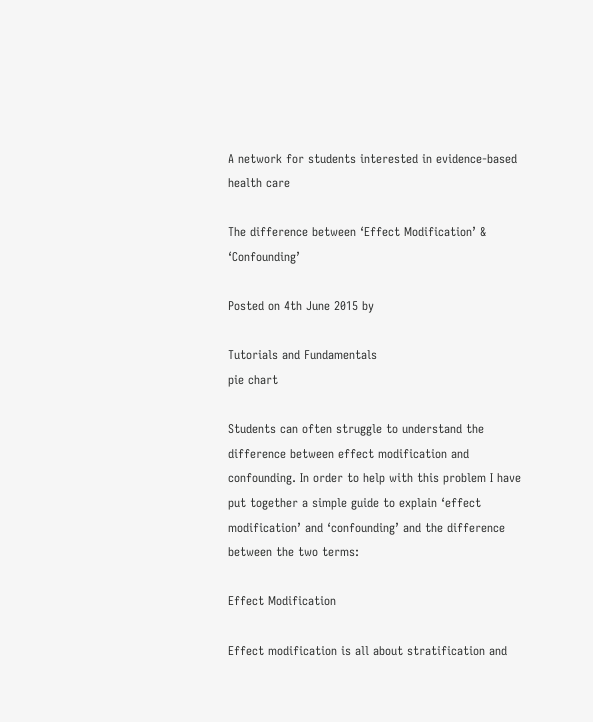A network for students interested in evidence-based health care

The difference between ‘Effect Modification’ & ‘Confounding’

Posted on 4th June 2015 by

Tutorials and Fundamentals
pie chart

Students can often struggle to understand the difference between effect modification and confounding. In order to help with this problem I have put together a simple guide to explain ‘effect modification’ and ‘confounding’ and the difference between the two terms:

Effect Modification

Effect modification is all about stratification and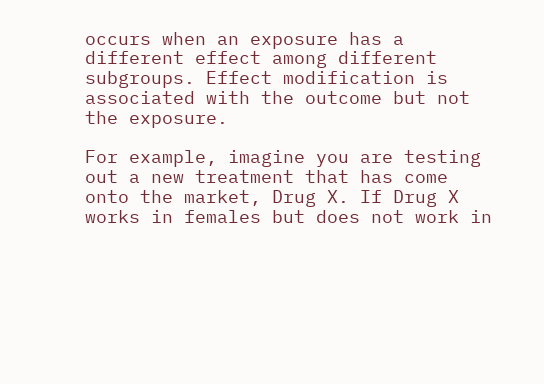occurs when an exposure has a different effect among different subgroups. Effect modification is associated with the outcome but not the exposure.

For example, imagine you are testing out a new treatment that has come onto the market, Drug X. If Drug X works in females but does not work in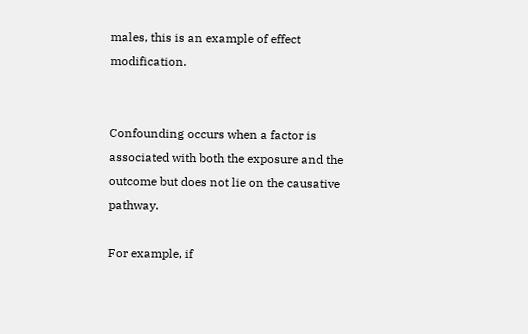males, this is an example of effect modification.


Confounding occurs when a factor is associated with both the exposure and the outcome but does not lie on the causative pathway.

For example, if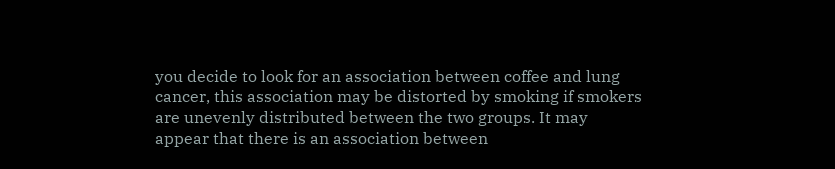you decide to look for an association between coffee and lung cancer, this association may be distorted by smoking if smokers are unevenly distributed between the two groups. It may appear that there is an association between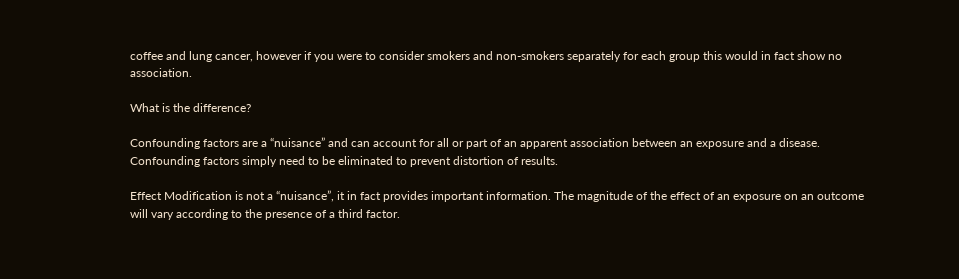coffee and lung cancer, however if you were to consider smokers and non-smokers separately for each group this would in fact show no association.

What is the difference?

Confounding factors are a “nuisance” and can account for all or part of an apparent association between an exposure and a disease. Confounding factors simply need to be eliminated to prevent distortion of results.

Effect Modification is not a “nuisance”, it in fact provides important information. The magnitude of the effect of an exposure on an outcome will vary according to the presence of a third factor.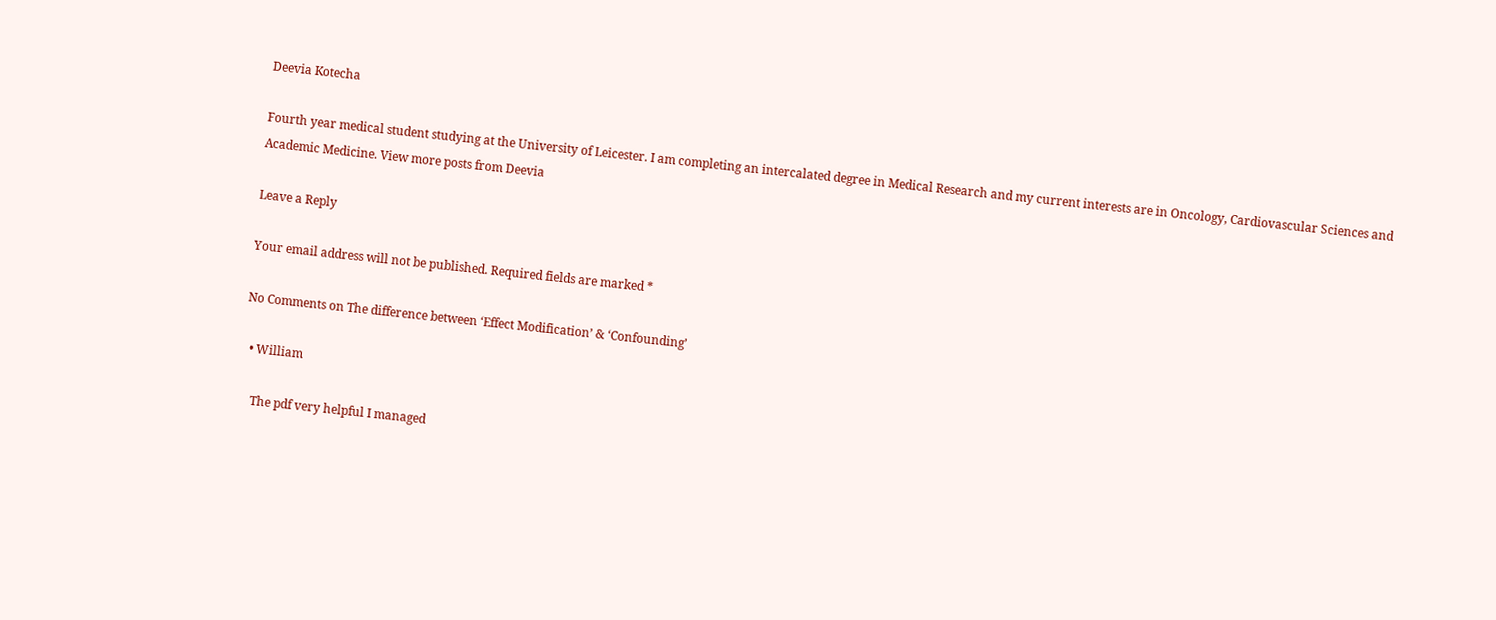Deevia Kotecha

Fourth year medical student studying at the University of Leicester. I am completing an intercalated degree in Medical Research and my current interests are in Oncology, Cardiovascular Sciences and Academic Medicine. View more posts from Deevia

Leave a Reply

Your email address will not be published. Required fields are marked *

No Comments on The difference between ‘Effect Modification’ & ‘Confounding’

  • William

    The pdf very helpful I managed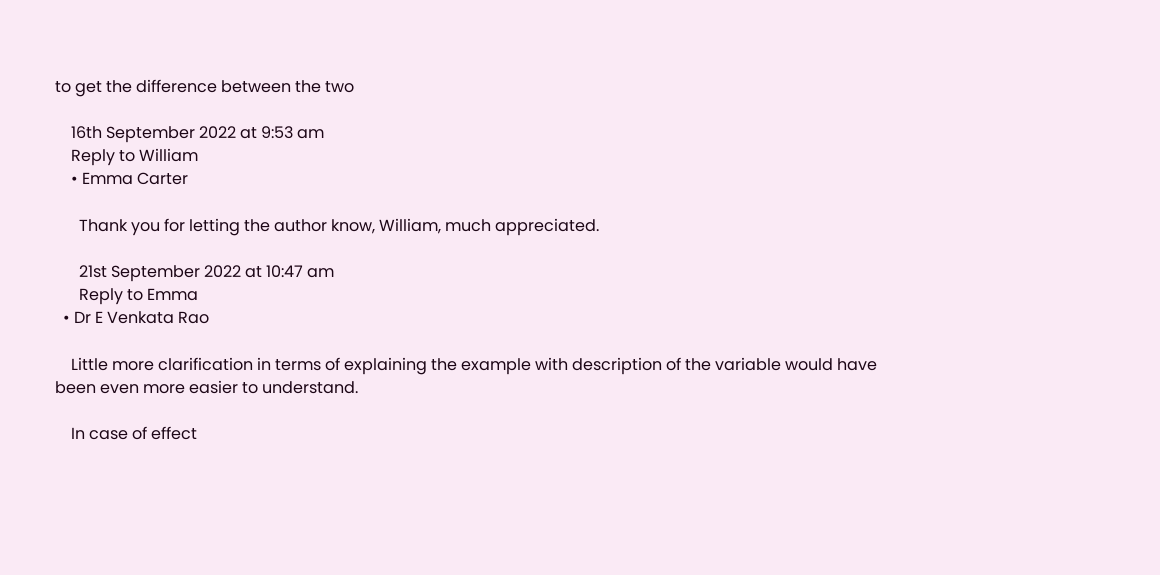to get the difference between the two

    16th September 2022 at 9:53 am
    Reply to William
    • Emma Carter

      Thank you for letting the author know, William, much appreciated.

      21st September 2022 at 10:47 am
      Reply to Emma
  • Dr E Venkata Rao

    Little more clarification in terms of explaining the example with description of the variable would have been even more easier to understand.

    In case of effect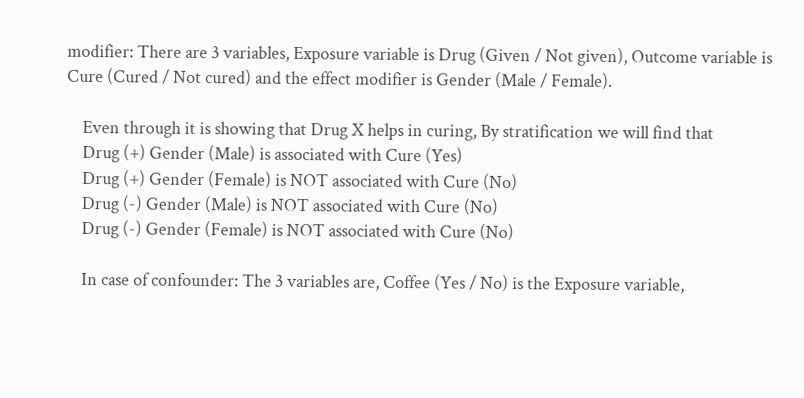modifier: There are 3 variables, Exposure variable is Drug (Given / Not given), Outcome variable is Cure (Cured / Not cured) and the effect modifier is Gender (Male / Female).

    Even through it is showing that Drug X helps in curing, By stratification we will find that
    Drug (+) Gender (Male) is associated with Cure (Yes)
    Drug (+) Gender (Female) is NOT associated with Cure (No)
    Drug (-) Gender (Male) is NOT associated with Cure (No)
    Drug (-) Gender (Female) is NOT associated with Cure (No)

    In case of confounder: The 3 variables are, Coffee (Yes / No) is the Exposure variable,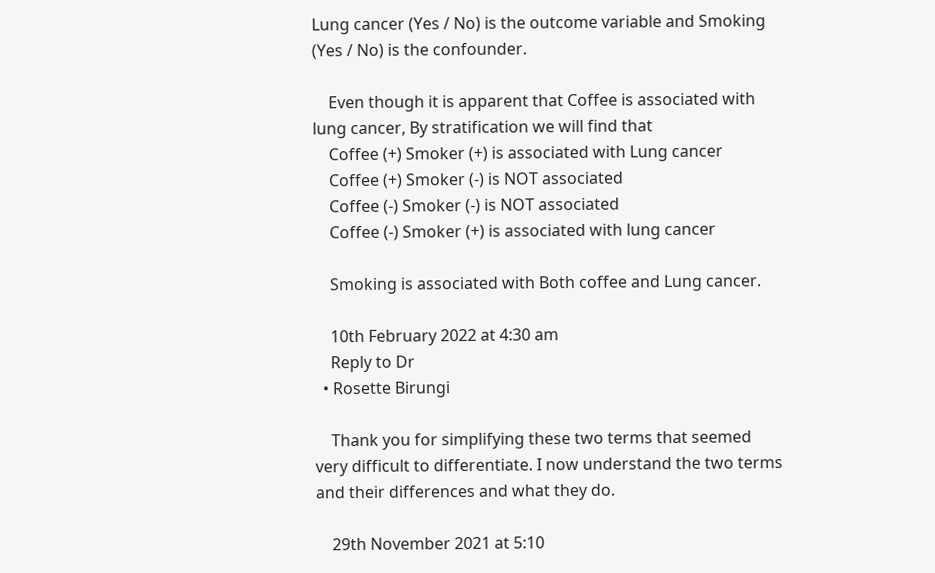Lung cancer (Yes / No) is the outcome variable and Smoking (Yes / No) is the confounder.

    Even though it is apparent that Coffee is associated with lung cancer, By stratification we will find that
    Coffee (+) Smoker (+) is associated with Lung cancer
    Coffee (+) Smoker (-) is NOT associated
    Coffee (-) Smoker (-) is NOT associated
    Coffee (-) Smoker (+) is associated with lung cancer

    Smoking is associated with Both coffee and Lung cancer.

    10th February 2022 at 4:30 am
    Reply to Dr
  • Rosette Birungi

    Thank you for simplifying these two terms that seemed very difficult to differentiate. I now understand the two terms and their differences and what they do.

    29th November 2021 at 5:10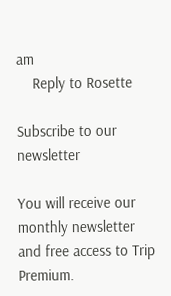am
    Reply to Rosette

Subscribe to our newsletter

You will receive our monthly newsletter and free access to Trip Premium.